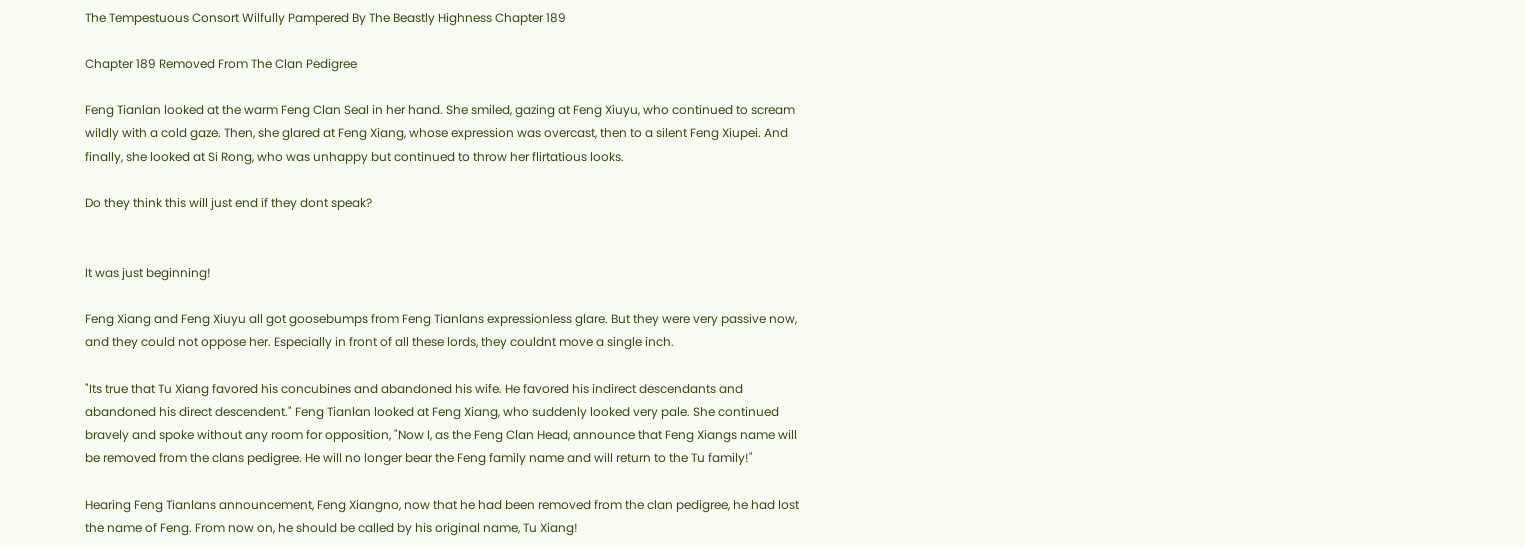The Tempestuous Consort Wilfully Pampered By The Beastly Highness Chapter 189

Chapter 189 Removed From The Clan Pedigree

Feng Tianlan looked at the warm Feng Clan Seal in her hand. She smiled, gazing at Feng Xiuyu, who continued to scream wildly with a cold gaze. Then, she glared at Feng Xiang, whose expression was overcast, then to a silent Feng Xiupei. And finally, she looked at Si Rong, who was unhappy but continued to throw her flirtatious looks.

Do they think this will just end if they dont speak?


It was just beginning!

Feng Xiang and Feng Xiuyu all got goosebumps from Feng Tianlans expressionless glare. But they were very passive now, and they could not oppose her. Especially in front of all these lords, they couldnt move a single inch.

"Its true that Tu Xiang favored his concubines and abandoned his wife. He favored his indirect descendants and abandoned his direct descendent." Feng Tianlan looked at Feng Xiang, who suddenly looked very pale. She continued bravely and spoke without any room for opposition, "Now I, as the Feng Clan Head, announce that Feng Xiangs name will be removed from the clans pedigree. He will no longer bear the Feng family name and will return to the Tu family!"

Hearing Feng Tianlans announcement, Feng Xiangno, now that he had been removed from the clan pedigree, he had lost the name of Feng. From now on, he should be called by his original name, Tu Xiang!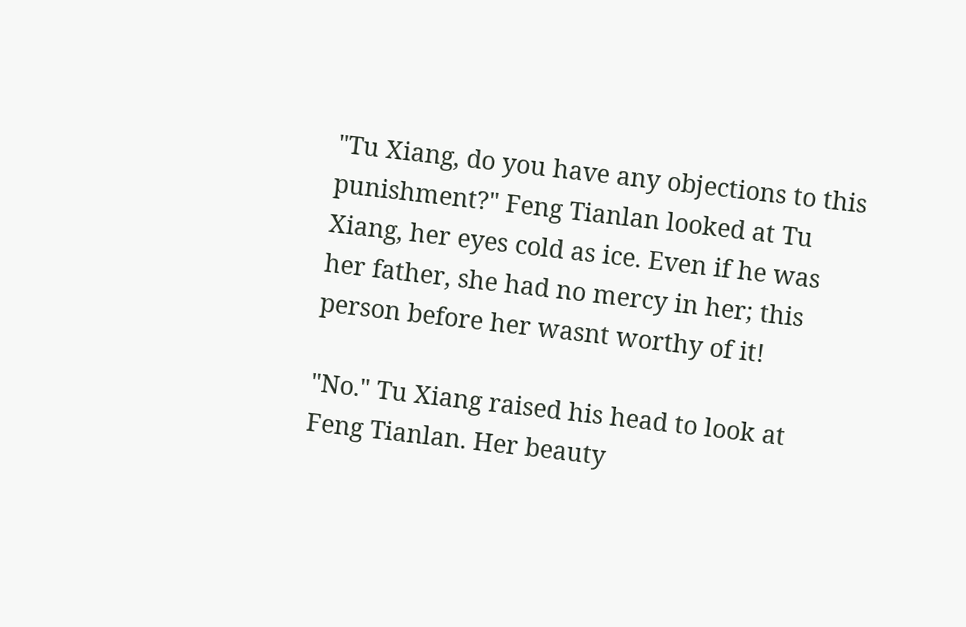"Tu Xiang, do you have any objections to this punishment?" Feng Tianlan looked at Tu Xiang, her eyes cold as ice. Even if he was her father, she had no mercy in her; this person before her wasnt worthy of it!

"No." Tu Xiang raised his head to look at Feng Tianlan. Her beauty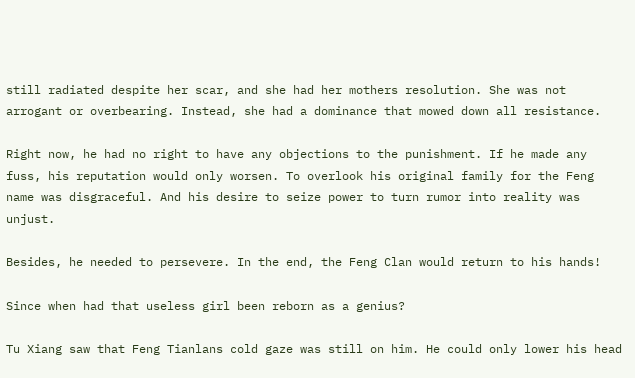still radiated despite her scar, and she had her mothers resolution. She was not arrogant or overbearing. Instead, she had a dominance that mowed down all resistance.

Right now, he had no right to have any objections to the punishment. If he made any fuss, his reputation would only worsen. To overlook his original family for the Feng name was disgraceful. And his desire to seize power to turn rumor into reality was unjust.

Besides, he needed to persevere. In the end, the Feng Clan would return to his hands!

Since when had that useless girl been reborn as a genius?

Tu Xiang saw that Feng Tianlans cold gaze was still on him. He could only lower his head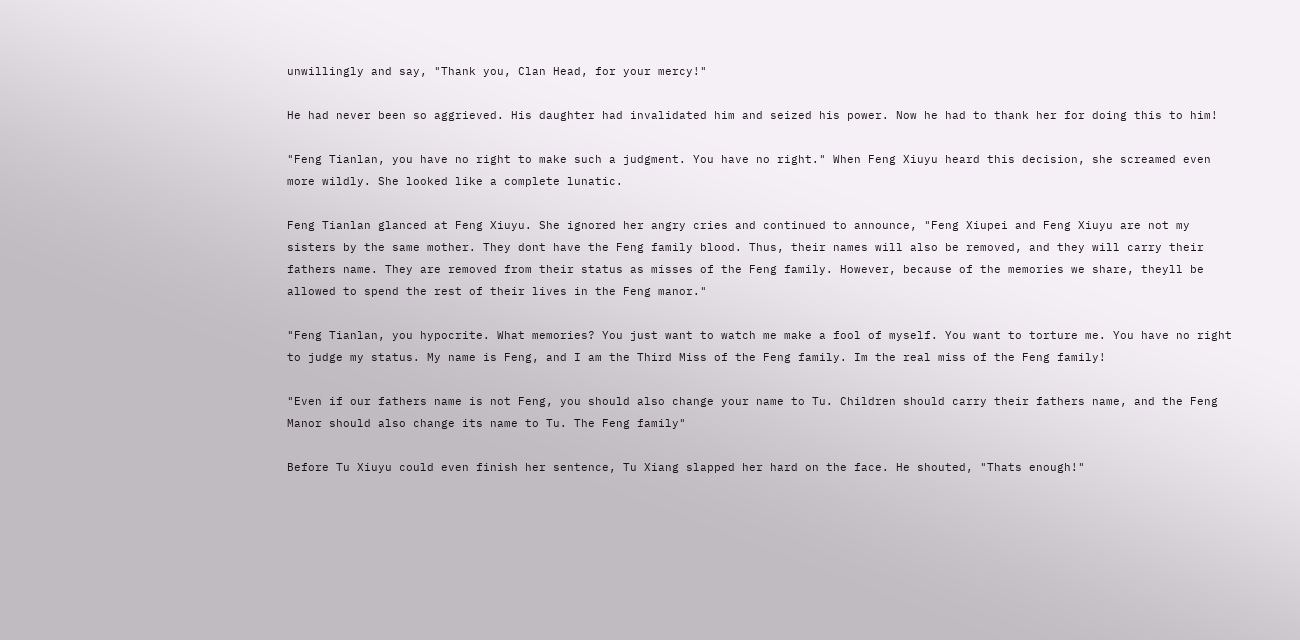unwillingly and say, "Thank you, Clan Head, for your mercy!"

He had never been so aggrieved. His daughter had invalidated him and seized his power. Now he had to thank her for doing this to him!

"Feng Tianlan, you have no right to make such a judgment. You have no right." When Feng Xiuyu heard this decision, she screamed even more wildly. She looked like a complete lunatic.

Feng Tianlan glanced at Feng Xiuyu. She ignored her angry cries and continued to announce, "Feng Xiupei and Feng Xiuyu are not my sisters by the same mother. They dont have the Feng family blood. Thus, their names will also be removed, and they will carry their fathers name. They are removed from their status as misses of the Feng family. However, because of the memories we share, theyll be allowed to spend the rest of their lives in the Feng manor."

"Feng Tianlan, you hypocrite. What memories? You just want to watch me make a fool of myself. You want to torture me. You have no right to judge my status. My name is Feng, and I am the Third Miss of the Feng family. Im the real miss of the Feng family!

"Even if our fathers name is not Feng, you should also change your name to Tu. Children should carry their fathers name, and the Feng Manor should also change its name to Tu. The Feng family"

Before Tu Xiuyu could even finish her sentence, Tu Xiang slapped her hard on the face. He shouted, "Thats enough!"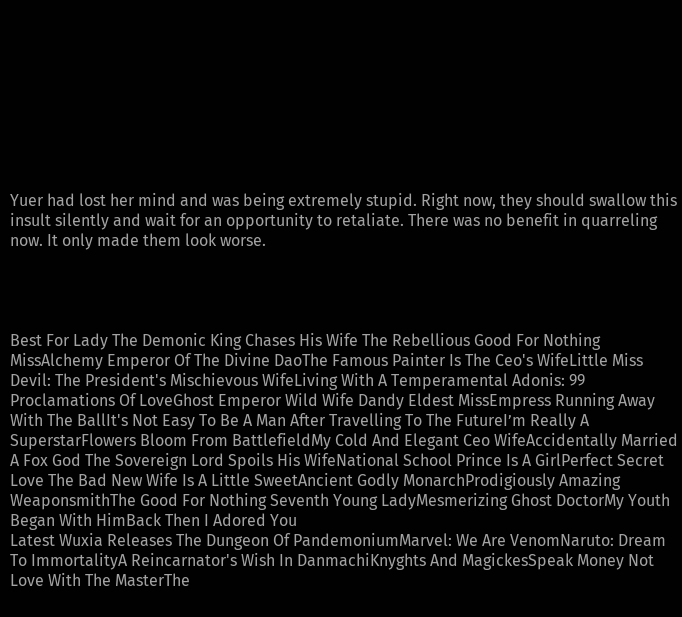Yuer had lost her mind and was being extremely stupid. Right now, they should swallow this insult silently and wait for an opportunity to retaliate. There was no benefit in quarreling now. It only made them look worse.




Best For Lady The Demonic King Chases His Wife The Rebellious Good For Nothing MissAlchemy Emperor Of The Divine DaoThe Famous Painter Is The Ceo's WifeLittle Miss Devil: The President's Mischievous WifeLiving With A Temperamental Adonis: 99 Proclamations Of LoveGhost Emperor Wild Wife Dandy Eldest MissEmpress Running Away With The BallIt's Not Easy To Be A Man After Travelling To The FutureI’m Really A SuperstarFlowers Bloom From BattlefieldMy Cold And Elegant Ceo WifeAccidentally Married A Fox God The Sovereign Lord Spoils His WifeNational School Prince Is A GirlPerfect Secret Love The Bad New Wife Is A Little SweetAncient Godly MonarchProdigiously Amazing WeaponsmithThe Good For Nothing Seventh Young LadyMesmerizing Ghost DoctorMy Youth Began With HimBack Then I Adored You
Latest Wuxia Releases The Dungeon Of PandemoniumMarvel: We Are VenomNaruto: Dream To ImmortalityA Reincarnator's Wish In DanmachiKnyghts And MagickesSpeak Money Not Love With The MasterThe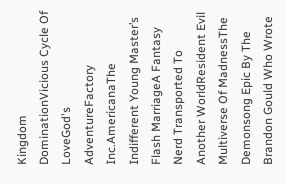Kingdom DominationVicious Cycle Of LoveGod's AdventureFactory Inc.AmericanaThe Indifferent Young Master’s Flash MarriageA Fantasy Nerd Transported To Another WorldResident Evil Multiverse Of MadnessThe Demonsong Epic By The Brandon Gould Who Wrote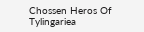Chossen Heros Of Tylingariea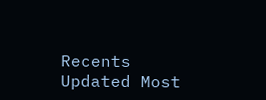Recents Updated Most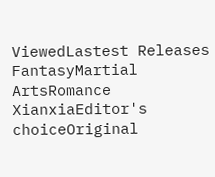ViewedLastest Releases
FantasyMartial ArtsRomance
XianxiaEditor's choiceOriginal